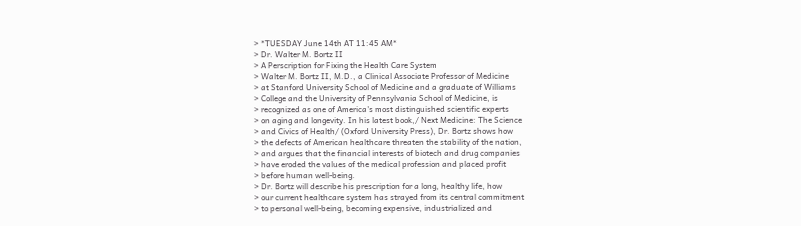> *TUESDAY June 14th AT 11:45 AM*
> Dr. Walter M. Bortz II
> A Perscription for Fixing the Health Care System
> Walter M. Bortz II, M.D., a Clinical Associate Professor of Medicine
> at Stanford University School of Medicine and a graduate of Williams
> College and the University of Pennsylvania School of Medicine, is
> recognized as one of America's most distinguished scientific experts
> on aging and longevity. In his latest book,/ Next Medicine: The Science
> and Civics of Health/ (Oxford University Press), Dr. Bortz shows how
> the defects of American healthcare threaten the stability of the nation,
> and argues that the financial interests of biotech and drug companies
> have eroded the values of the medical profession and placed profit
> before human well-being.
> Dr. Bortz will describe his prescription for a long, healthy life, how
> our current healthcare system has strayed from its central commitment
> to personal well-being, becoming expensive, industrialized and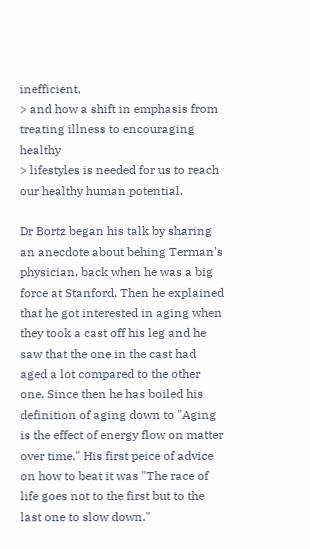inefficient,
> and how a shift in emphasis from treating illness to encouraging healthy
> lifestyles is needed for us to reach our healthy human potential.

Dr Bortz began his talk by sharing an anecdote about behing Terman's physician, back when he was a big force at Stanford. Then he explained that he got interested in aging when they took a cast off his leg and he saw that the one in the cast had aged a lot compared to the other one. Since then he has boiled his definition of aging down to "Aging is the effect of energy flow on matter over time." His first peice of advice on how to beat it was "The race of life goes not to the first but to the last one to slow down."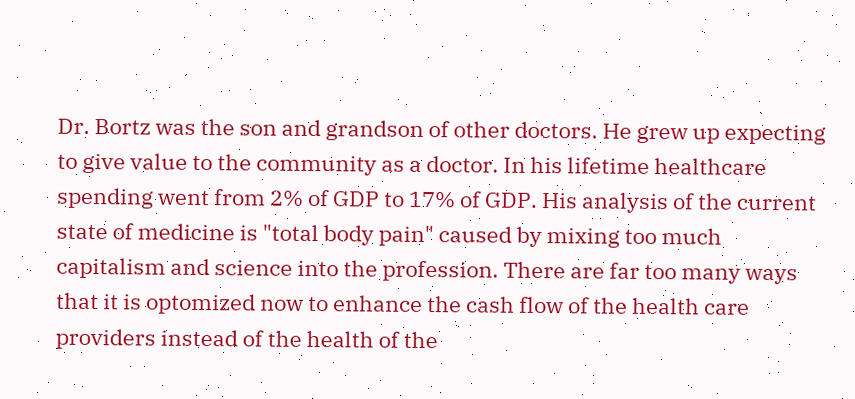Dr. Bortz was the son and grandson of other doctors. He grew up expecting to give value to the community as a doctor. In his lifetime healthcare spending went from 2% of GDP to 17% of GDP. His analysis of the current state of medicine is "total body pain" caused by mixing too much capitalism and science into the profession. There are far too many ways that it is optomized now to enhance the cash flow of the health care providers instead of the health of the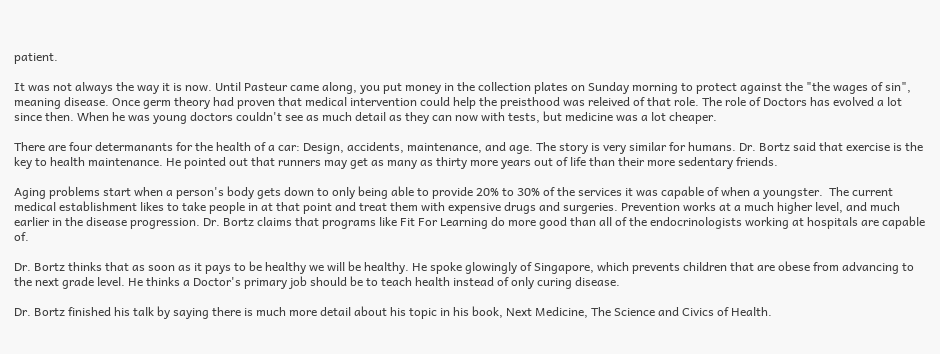patient.

It was not always the way it is now. Until Pasteur came along, you put money in the collection plates on Sunday morning to protect against the "the wages of sin", meaning disease. Once germ theory had proven that medical intervention could help the preisthood was releived of that role. The role of Doctors has evolved a lot since then. When he was young doctors couldn't see as much detail as they can now with tests, but medicine was a lot cheaper.

There are four determanants for the health of a car: Design, accidents, maintenance, and age. The story is very similar for humans. Dr. Bortz said that exercise is the key to health maintenance. He pointed out that runners may get as many as thirty more years out of life than their more sedentary friends.

Aging problems start when a person's body gets down to only being able to provide 20% to 30% of the services it was capable of when a youngster.  The current medical establishment likes to take people in at that point and treat them with expensive drugs and surgeries. Prevention works at a much higher level, and much earlier in the disease progression. Dr. Bortz claims that programs like Fit For Learning do more good than all of the endocrinologists working at hospitals are capable of.

Dr. Bortz thinks that as soon as it pays to be healthy we will be healthy. He spoke glowingly of Singapore, which prevents children that are obese from advancing to the next grade level. He thinks a Doctor's primary job should be to teach health instead of only curing disease.

Dr. Bortz finished his talk by saying there is much more detail about his topic in his book, Next Medicine, The Science and Civics of Health.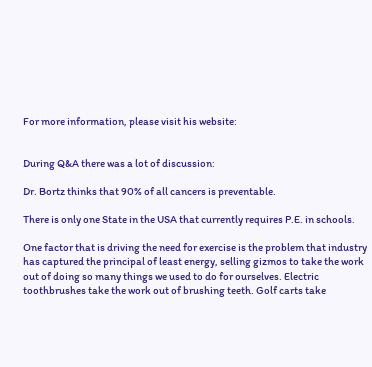For more information, please visit his website:


During Q&A there was a lot of discussion:

Dr. Bortz thinks that 90% of all cancers is preventable.

There is only one State in the USA that currently requires P.E. in schools.

One factor that is driving the need for exercise is the problem that industry has captured the principal of least energy, selling gizmos to take the work out of doing so many things we used to do for ourselves. Electric toothbrushes take the work out of brushing teeth. Golf carts take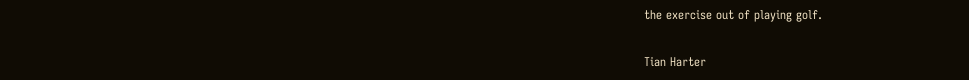the exercise out of playing golf.

Tian Harter